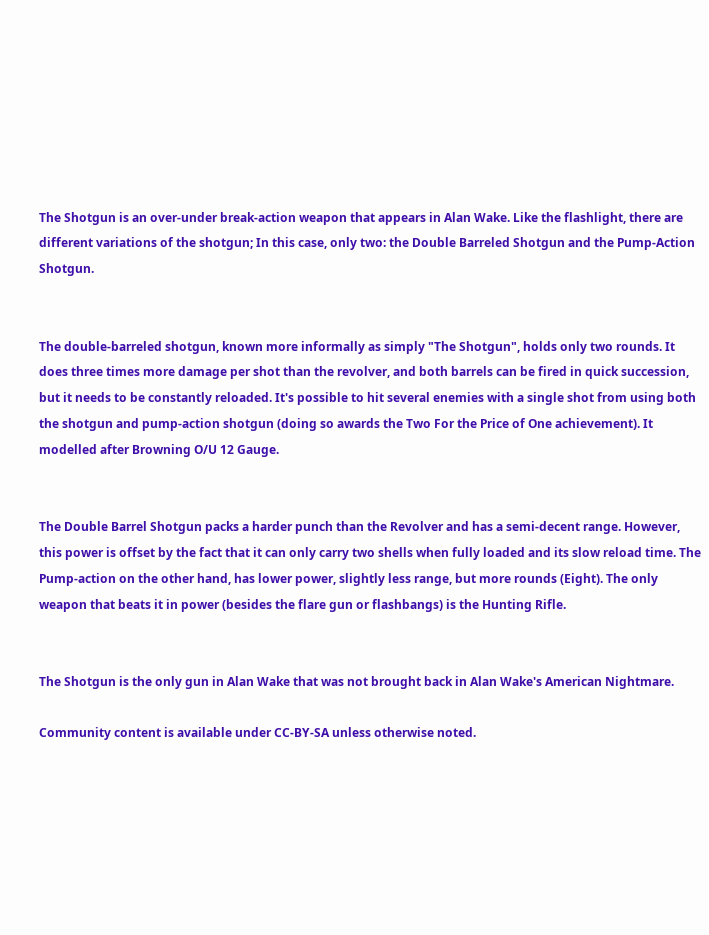The Shotgun is an over-under break-action weapon that appears in Alan Wake. Like the flashlight, there are different variations of the shotgun; In this case, only two: the Double Barreled Shotgun and the Pump-Action Shotgun.


The double-barreled shotgun, known more informally as simply "The Shotgun", holds only two rounds. It does three times more damage per shot than the revolver, and both barrels can be fired in quick succession, but it needs to be constantly reloaded. It's possible to hit several enemies with a single shot from using both the shotgun and pump-action shotgun (doing so awards the Two For the Price of One achievement). It modelled after Browning O/U 12 Gauge.


The Double Barrel Shotgun packs a harder punch than the Revolver and has a semi-decent range. However, this power is offset by the fact that it can only carry two shells when fully loaded and its slow reload time. The Pump-action on the other hand, has lower power, slightly less range, but more rounds (Eight). The only weapon that beats it in power (besides the flare gun or flashbangs) is the Hunting Rifle.


The Shotgun is the only gun in Alan Wake that was not brought back in Alan Wake's American Nightmare.

Community content is available under CC-BY-SA unless otherwise noted.